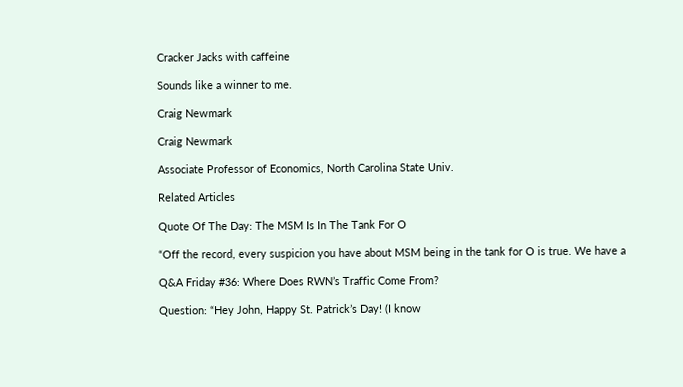Cracker Jacks with caffeine

Sounds like a winner to me.

Craig Newmark

Craig Newmark

Associate Professor of Economics, North Carolina State Univ.

Related Articles

Quote Of The Day: The MSM Is In The Tank For O

“Off the record, every suspicion you have about MSM being in the tank for O is true. We have a

Q&A Friday #36: Where Does RWN’s Traffic Come From?

Question: “Hey John, Happy St. Patrick’s Day! (I know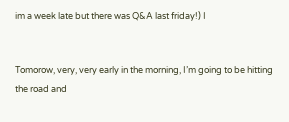im a week late but there was Q&A last friday!) I


Tomorow, very, very early in the morning, I’m going to be hitting the road and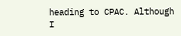heading to CPAC. Although I